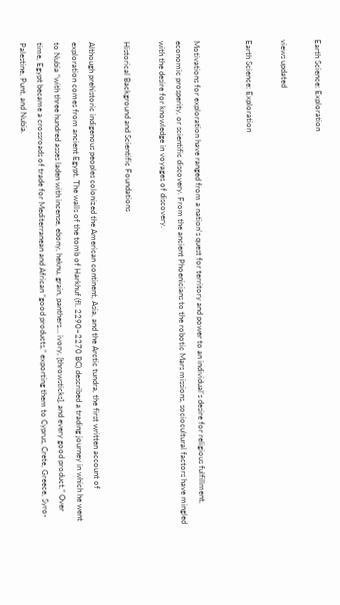Earth Science: Exploration

views updated

Earth Science: Exploration


Motivations for exploration have ranged from a nation's quest for territory and power to an individual's desire for religious fulfillment, economic prosperity, or scientific discovery. From the ancient Phoenicians to the robotic Mars missions, sociocultural factors have mingled with the desire for knowledge in voyages of discovery.

Historical Background and Scientific Foundations

Although prehistoric indigenous peoples colonized the American continent, Asia, and the Arctic tundra, the first written account of exploration comes from ancient Egypt. The walls of the tomb of Harkhuf (fl. 2290–2270 BC) described a trading journey in which he went to Nubia “with three hundred asses laden with incense, ebony, heknu, grain, panthers… ivory, [throwsticks], and every good product.” Over time, Egypt became a crossroads of trade for Mediterranean and African “good products,” exporting them to Cyprus, Crete, Greece, Syro-Palestine, Punt, and Nubia.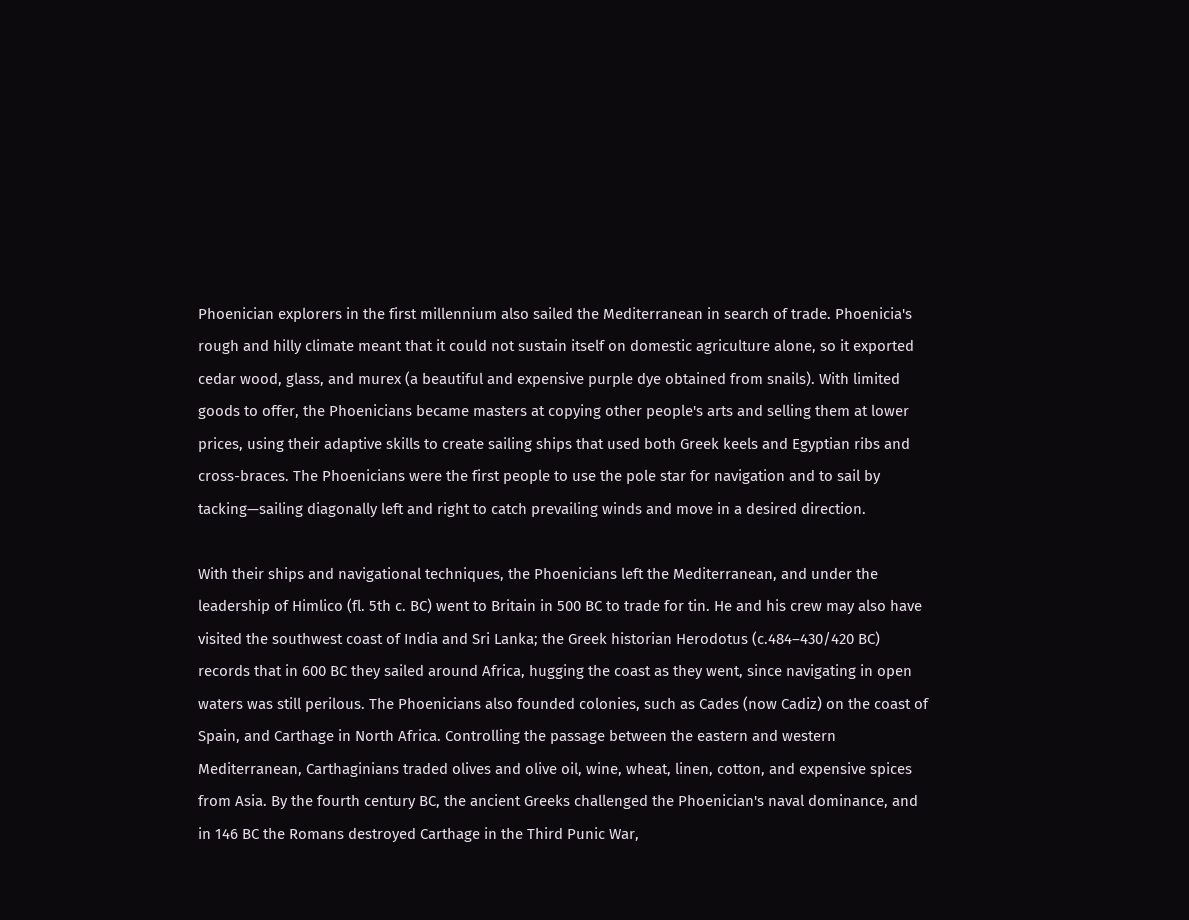Phoenician explorers in the first millennium also sailed the Mediterranean in search of trade. Phoenicia's rough and hilly climate meant that it could not sustain itself on domestic agriculture alone, so it exported cedar wood, glass, and murex (a beautiful and expensive purple dye obtained from snails). With limited goods to offer, the Phoenicians became masters at copying other people's arts and selling them at lower prices, using their adaptive skills to create sailing ships that used both Greek keels and Egyptian ribs and cross-braces. The Phoenicians were the first people to use the pole star for navigation and to sail by tacking—sailing diagonally left and right to catch prevailing winds and move in a desired direction.

With their ships and navigational techniques, the Phoenicians left the Mediterranean, and under the leadership of Himlico (fl. 5th c. BC) went to Britain in 500 BC to trade for tin. He and his crew may also have visited the southwest coast of India and Sri Lanka; the Greek historian Herodotus (c.484–430/420 BC) records that in 600 BC they sailed around Africa, hugging the coast as they went, since navigating in open waters was still perilous. The Phoenicians also founded colonies, such as Cades (now Cadiz) on the coast of Spain, and Carthage in North Africa. Controlling the passage between the eastern and western Mediterranean, Carthaginians traded olives and olive oil, wine, wheat, linen, cotton, and expensive spices from Asia. By the fourth century BC, the ancient Greeks challenged the Phoenician's naval dominance, and in 146 BC the Romans destroyed Carthage in the Third Punic War,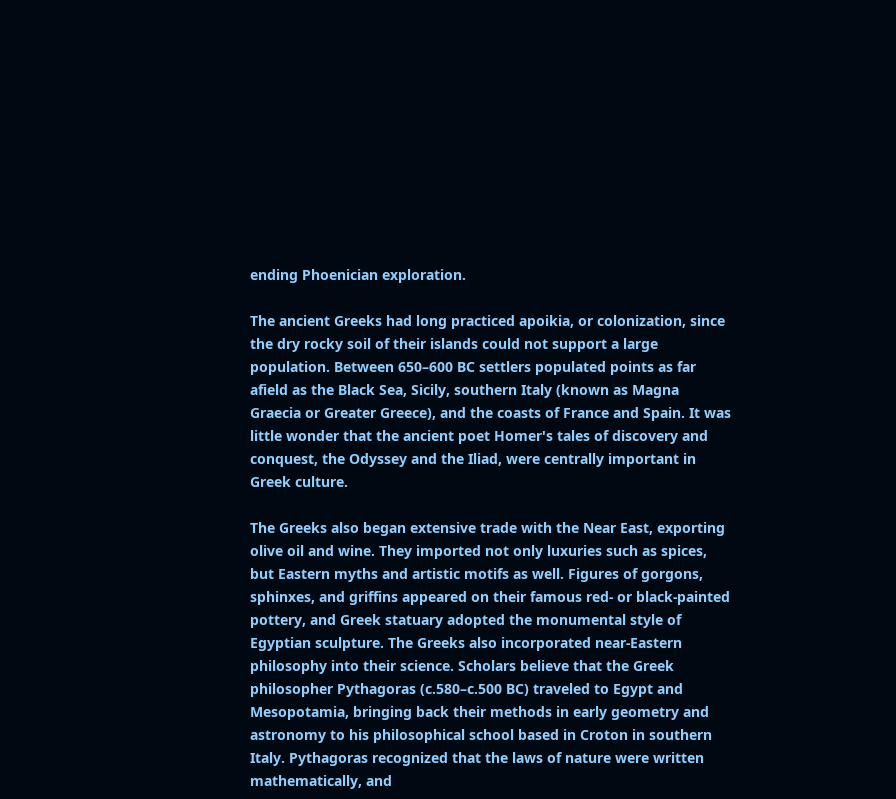ending Phoenician exploration.

The ancient Greeks had long practiced apoikia, or colonization, since the dry rocky soil of their islands could not support a large population. Between 650–600 BC settlers populated points as far afield as the Black Sea, Sicily, southern Italy (known as Magna Graecia or Greater Greece), and the coasts of France and Spain. It was little wonder that the ancient poet Homer's tales of discovery and conquest, the Odyssey and the Iliad, were centrally important in Greek culture.

The Greeks also began extensive trade with the Near East, exporting olive oil and wine. They imported not only luxuries such as spices, but Eastern myths and artistic motifs as well. Figures of gorgons, sphinxes, and griffins appeared on their famous red- or black-painted pottery, and Greek statuary adopted the monumental style of Egyptian sculpture. The Greeks also incorporated near-Eastern philosophy into their science. Scholars believe that the Greek philosopher Pythagoras (c.580–c.500 BC) traveled to Egypt and Mesopotamia, bringing back their methods in early geometry and astronomy to his philosophical school based in Croton in southern Italy. Pythagoras recognized that the laws of nature were written mathematically, and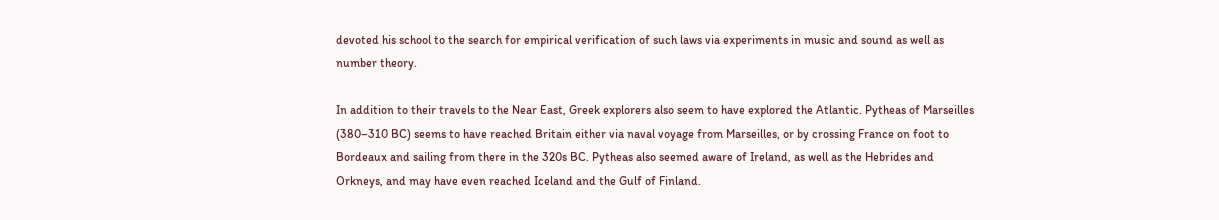devoted his school to the search for empirical verification of such laws via experiments in music and sound as well as number theory.

In addition to their travels to the Near East, Greek explorers also seem to have explored the Atlantic. Pytheas of Marseilles (380–310 BC) seems to have reached Britain either via naval voyage from Marseilles, or by crossing France on foot to Bordeaux and sailing from there in the 320s BC. Pytheas also seemed aware of Ireland, as well as the Hebrides and Orkneys, and may have even reached Iceland and the Gulf of Finland.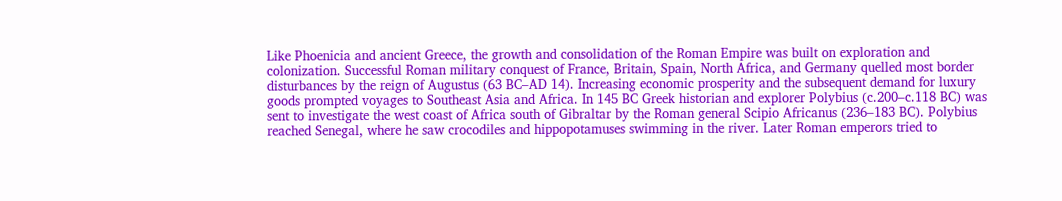Like Phoenicia and ancient Greece, the growth and consolidation of the Roman Empire was built on exploration and colonization. Successful Roman military conquest of France, Britain, Spain, North Africa, and Germany quelled most border disturbances by the reign of Augustus (63 BC–AD 14). Increasing economic prosperity and the subsequent demand for luxury goods prompted voyages to Southeast Asia and Africa. In 145 BC Greek historian and explorer Polybius (c.200–c.118 BC) was sent to investigate the west coast of Africa south of Gibraltar by the Roman general Scipio Africanus (236–183 BC). Polybius reached Senegal, where he saw crocodiles and hippopotamuses swimming in the river. Later Roman emperors tried to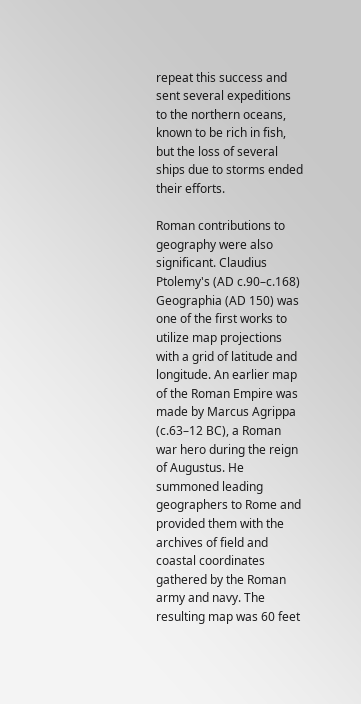repeat this success and sent several expeditions to the northern oceans, known to be rich in fish, but the loss of several ships due to storms ended their efforts.

Roman contributions to geography were also significant. Claudius Ptolemy's (AD c.90–c.168) Geographia (AD 150) was one of the first works to utilize map projections with a grid of latitude and longitude. An earlier map of the Roman Empire was made by Marcus Agrippa (c.63–12 BC), a Roman war hero during the reign of Augustus. He summoned leading geographers to Rome and provided them with the archives of field and coastal coordinates gathered by the Roman army and navy. The resulting map was 60 feet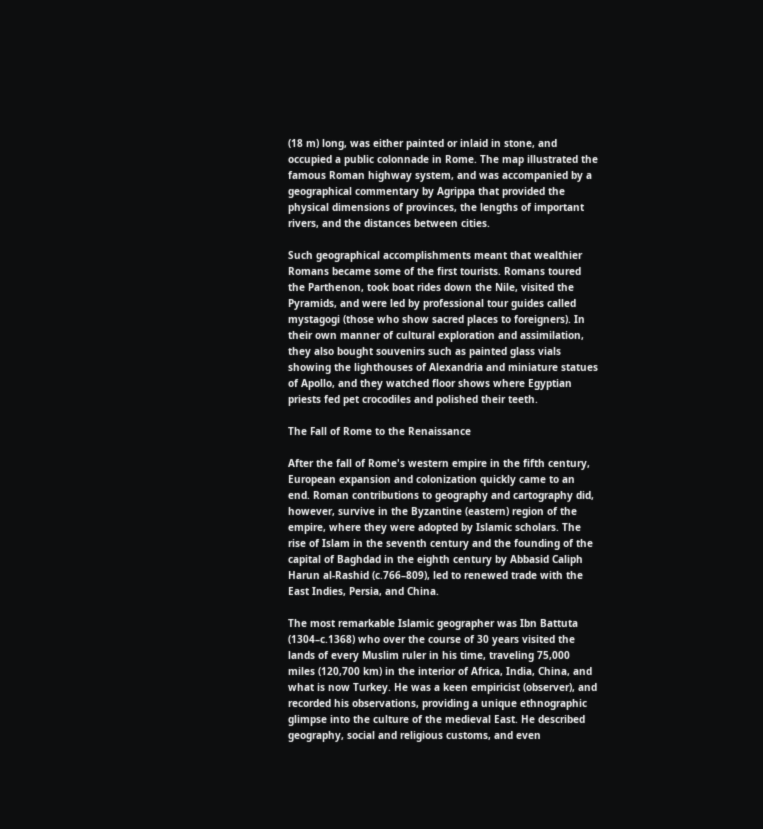(18 m) long, was either painted or inlaid in stone, and occupied a public colonnade in Rome. The map illustrated the famous Roman highway system, and was accompanied by a geographical commentary by Agrippa that provided the physical dimensions of provinces, the lengths of important rivers, and the distances between cities.

Such geographical accomplishments meant that wealthier Romans became some of the first tourists. Romans toured the Parthenon, took boat rides down the Nile, visited the Pyramids, and were led by professional tour guides called mystagogi (those who show sacred places to foreigners). In their own manner of cultural exploration and assimilation, they also bought souvenirs such as painted glass vials showing the lighthouses of Alexandria and miniature statues of Apollo, and they watched floor shows where Egyptian priests fed pet crocodiles and polished their teeth.

The Fall of Rome to the Renaissance

After the fall of Rome's western empire in the fifth century, European expansion and colonization quickly came to an end. Roman contributions to geography and cartography did, however, survive in the Byzantine (eastern) region of the empire, where they were adopted by Islamic scholars. The rise of Islam in the seventh century and the founding of the capital of Baghdad in the eighth century by Abbasid Caliph Harun al-Rashid (c.766–809), led to renewed trade with the East Indies, Persia, and China.

The most remarkable Islamic geographer was Ibn Battuta (1304–c.1368) who over the course of 30 years visited the lands of every Muslim ruler in his time, traveling 75,000 miles (120,700 km) in the interior of Africa, India, China, and what is now Turkey. He was a keen empiricist (observer), and recorded his observations, providing a unique ethnographic glimpse into the culture of the medieval East. He described geography, social and religious customs, and even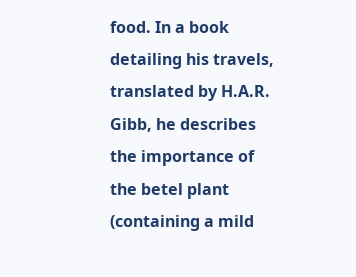food. In a book detailing his travels, translated by H.A.R. Gibb, he describes the importance of the betel plant (containing a mild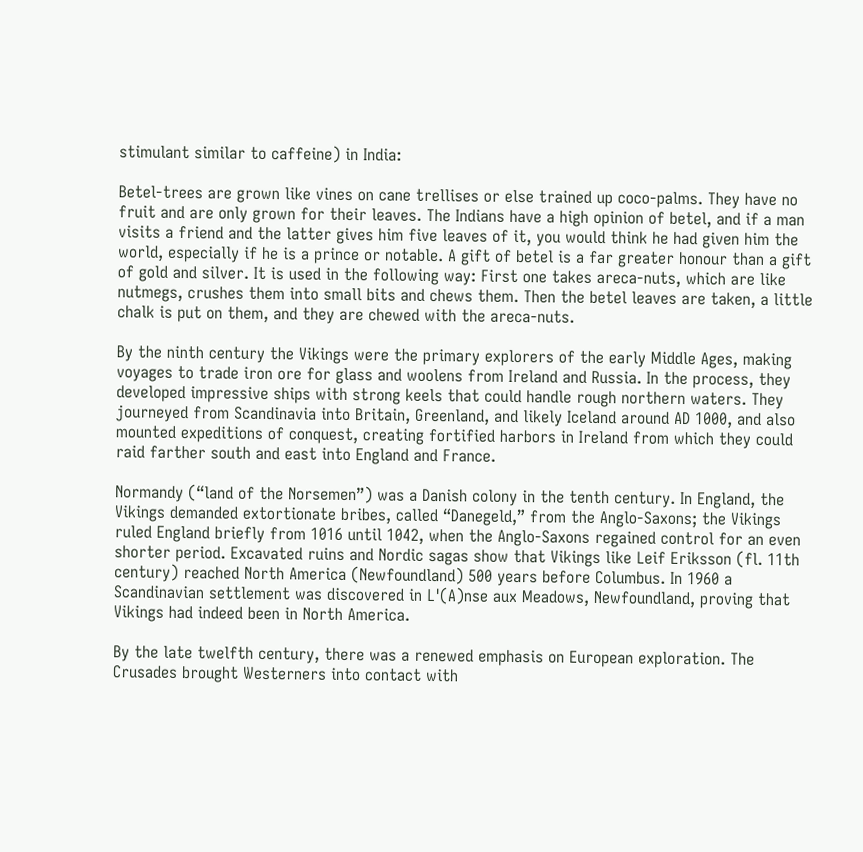stimulant similar to caffeine) in India:

Betel-trees are grown like vines on cane trellises or else trained up coco-palms. They have no fruit and are only grown for their leaves. The Indians have a high opinion of betel, and if a man visits a friend and the latter gives him five leaves of it, you would think he had given him the world, especially if he is a prince or notable. A gift of betel is a far greater honour than a gift of gold and silver. It is used in the following way: First one takes areca-nuts, which are like nutmegs, crushes them into small bits and chews them. Then the betel leaves are taken, a little chalk is put on them, and they are chewed with the areca-nuts.

By the ninth century the Vikings were the primary explorers of the early Middle Ages, making voyages to trade iron ore for glass and woolens from Ireland and Russia. In the process, they developed impressive ships with strong keels that could handle rough northern waters. They journeyed from Scandinavia into Britain, Greenland, and likely Iceland around AD 1000, and also mounted expeditions of conquest, creating fortified harbors in Ireland from which they could raid farther south and east into England and France.

Normandy (“land of the Norsemen”) was a Danish colony in the tenth century. In England, the Vikings demanded extortionate bribes, called “Danegeld,” from the Anglo-Saxons; the Vikings ruled England briefly from 1016 until 1042, when the Anglo-Saxons regained control for an even shorter period. Excavated ruins and Nordic sagas show that Vikings like Leif Eriksson (fl. 11th century) reached North America (Newfoundland) 500 years before Columbus. In 1960 a Scandinavian settlement was discovered in L'(A)nse aux Meadows, Newfoundland, proving that Vikings had indeed been in North America.

By the late twelfth century, there was a renewed emphasis on European exploration. The Crusades brought Westerners into contact with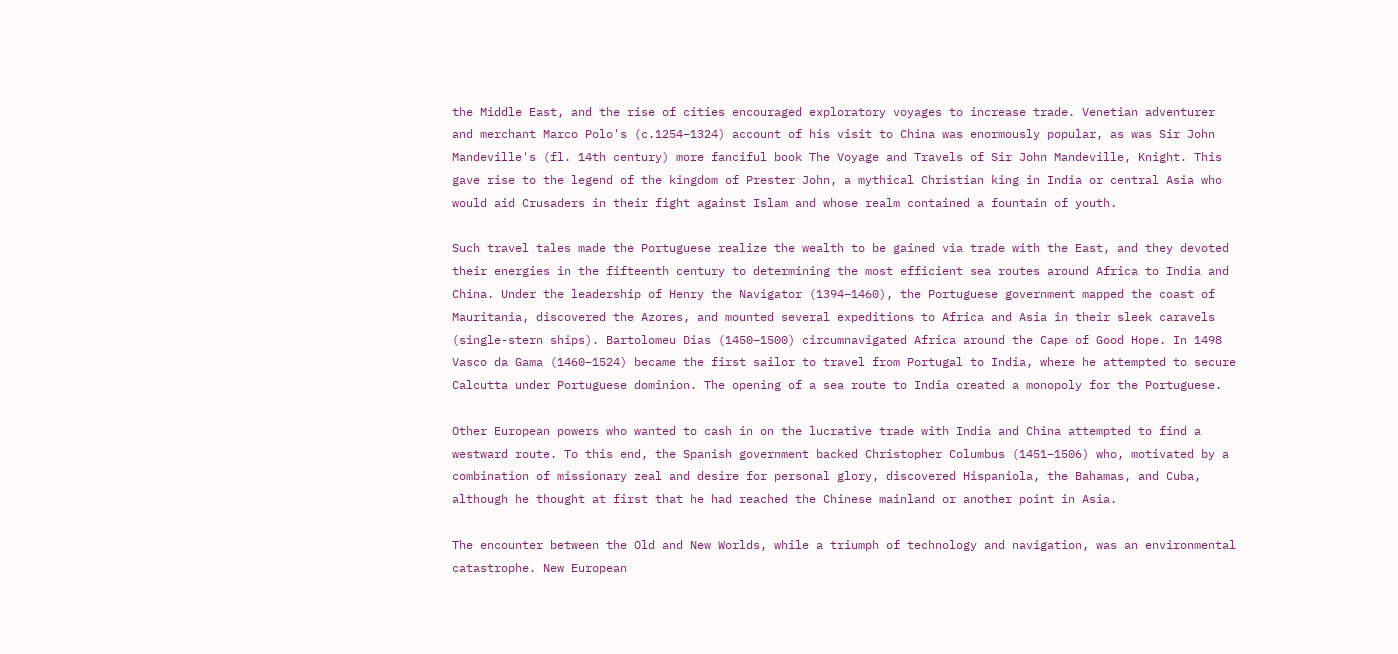the Middle East, and the rise of cities encouraged exploratory voyages to increase trade. Venetian adventurer and merchant Marco Polo's (c.1254–1324) account of his visit to China was enormously popular, as was Sir John Mandeville's (fl. 14th century) more fanciful book The Voyage and Travels of Sir John Mandeville, Knight. This gave rise to the legend of the kingdom of Prester John, a mythical Christian king in India or central Asia who would aid Crusaders in their fight against Islam and whose realm contained a fountain of youth.

Such travel tales made the Portuguese realize the wealth to be gained via trade with the East, and they devoted their energies in the fifteenth century to determining the most efficient sea routes around Africa to India and China. Under the leadership of Henry the Navigator (1394–1460), the Portuguese government mapped the coast of Mauritania, discovered the Azores, and mounted several expeditions to Africa and Asia in their sleek caravels (single-stern ships). Bartolomeu Dias (1450–1500) circumnavigated Africa around the Cape of Good Hope. In 1498 Vasco da Gama (1460–1524) became the first sailor to travel from Portugal to India, where he attempted to secure Calcutta under Portuguese dominion. The opening of a sea route to India created a monopoly for the Portuguese.

Other European powers who wanted to cash in on the lucrative trade with India and China attempted to find a westward route. To this end, the Spanish government backed Christopher Columbus (1451–1506) who, motivated by a combination of missionary zeal and desire for personal glory, discovered Hispaniola, the Bahamas, and Cuba, although he thought at first that he had reached the Chinese mainland or another point in Asia.

The encounter between the Old and New Worlds, while a triumph of technology and navigation, was an environmental catastrophe. New European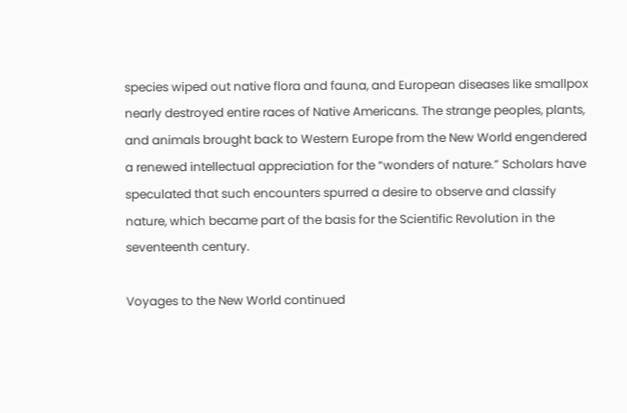species wiped out native flora and fauna, and European diseases like smallpox nearly destroyed entire races of Native Americans. The strange peoples, plants, and animals brought back to Western Europe from the New World engendered a renewed intellectual appreciation for the “wonders of nature.” Scholars have speculated that such encounters spurred a desire to observe and classify nature, which became part of the basis for the Scientific Revolution in the seventeenth century.

Voyages to the New World continued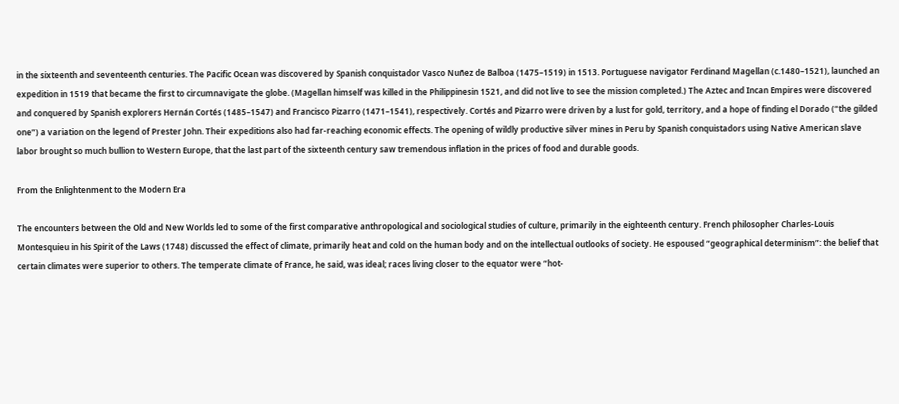in the sixteenth and seventeenth centuries. The Pacific Ocean was discovered by Spanish conquistador Vasco Nuñez de Balboa (1475–1519) in 1513. Portuguese navigator Ferdinand Magellan (c.1480–1521), launched an expedition in 1519 that became the first to circumnavigate the globe. (Magellan himself was killed in the Philippinesin 1521, and did not live to see the mission completed.) The Aztec and Incan Empires were discovered and conquered by Spanish explorers Hernán Cortés (1485–1547) and Francisco Pizarro (1471–1541), respectively. Cortés and Pizarro were driven by a lust for gold, territory, and a hope of finding el Dorado (“the gilded one”) a variation on the legend of Prester John. Their expeditions also had far-reaching economic effects. The opening of wildly productive silver mines in Peru by Spanish conquistadors using Native American slave labor brought so much bullion to Western Europe, that the last part of the sixteenth century saw tremendous inflation in the prices of food and durable goods.

From the Enlightenment to the Modern Era

The encounters between the Old and New Worlds led to some of the first comparative anthropological and sociological studies of culture, primarily in the eighteenth century. French philosopher Charles-Louis Montesquieu in his Spirit of the Laws (1748) discussed the effect of climate, primarily heat and cold on the human body and on the intellectual outlooks of society. He espoused “geographical determinism”: the belief that certain climates were superior to others. The temperate climate of France, he said, was ideal; races living closer to the equator were “hot-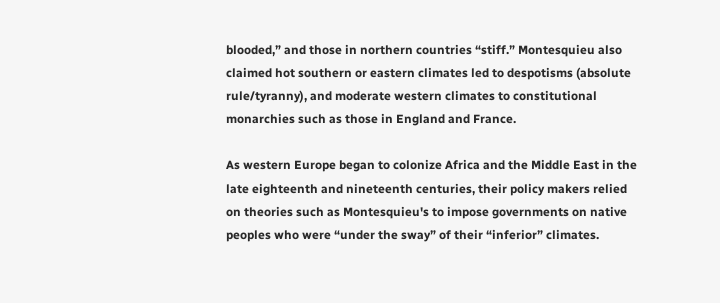blooded,” and those in northern countries “stiff.” Montesquieu also claimed hot southern or eastern climates led to despotisms (absolute rule/tyranny), and moderate western climates to constitutional monarchies such as those in England and France.

As western Europe began to colonize Africa and the Middle East in the late eighteenth and nineteenth centuries, their policy makers relied on theories such as Montesquieu's to impose governments on native peoples who were “under the sway” of their “inferior” climates.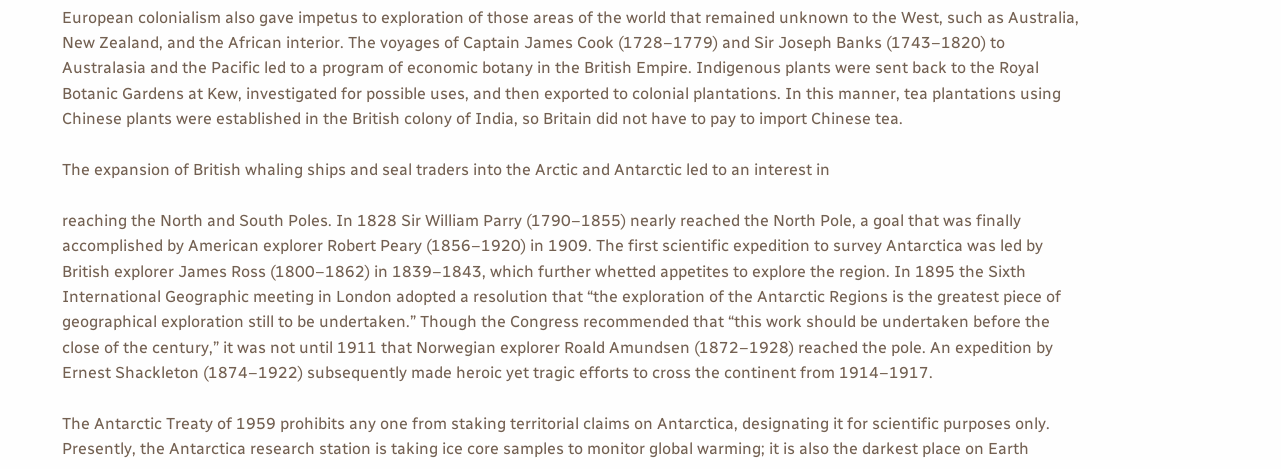European colonialism also gave impetus to exploration of those areas of the world that remained unknown to the West, such as Australia, New Zealand, and the African interior. The voyages of Captain James Cook (1728–1779) and Sir Joseph Banks (1743–1820) to Australasia and the Pacific led to a program of economic botany in the British Empire. Indigenous plants were sent back to the Royal Botanic Gardens at Kew, investigated for possible uses, and then exported to colonial plantations. In this manner, tea plantations using Chinese plants were established in the British colony of India, so Britain did not have to pay to import Chinese tea.

The expansion of British whaling ships and seal traders into the Arctic and Antarctic led to an interest in

reaching the North and South Poles. In 1828 Sir William Parry (1790–1855) nearly reached the North Pole, a goal that was finally accomplished by American explorer Robert Peary (1856–1920) in 1909. The first scientific expedition to survey Antarctica was led by British explorer James Ross (1800–1862) in 1839–1843, which further whetted appetites to explore the region. In 1895 the Sixth International Geographic meeting in London adopted a resolution that “the exploration of the Antarctic Regions is the greatest piece of geographical exploration still to be undertaken.” Though the Congress recommended that “this work should be undertaken before the close of the century,” it was not until 1911 that Norwegian explorer Roald Amundsen (1872–1928) reached the pole. An expedition by Ernest Shackleton (1874–1922) subsequently made heroic yet tragic efforts to cross the continent from 1914–1917.

The Antarctic Treaty of 1959 prohibits any one from staking territorial claims on Antarctica, designating it for scientific purposes only. Presently, the Antarctica research station is taking ice core samples to monitor global warming; it is also the darkest place on Earth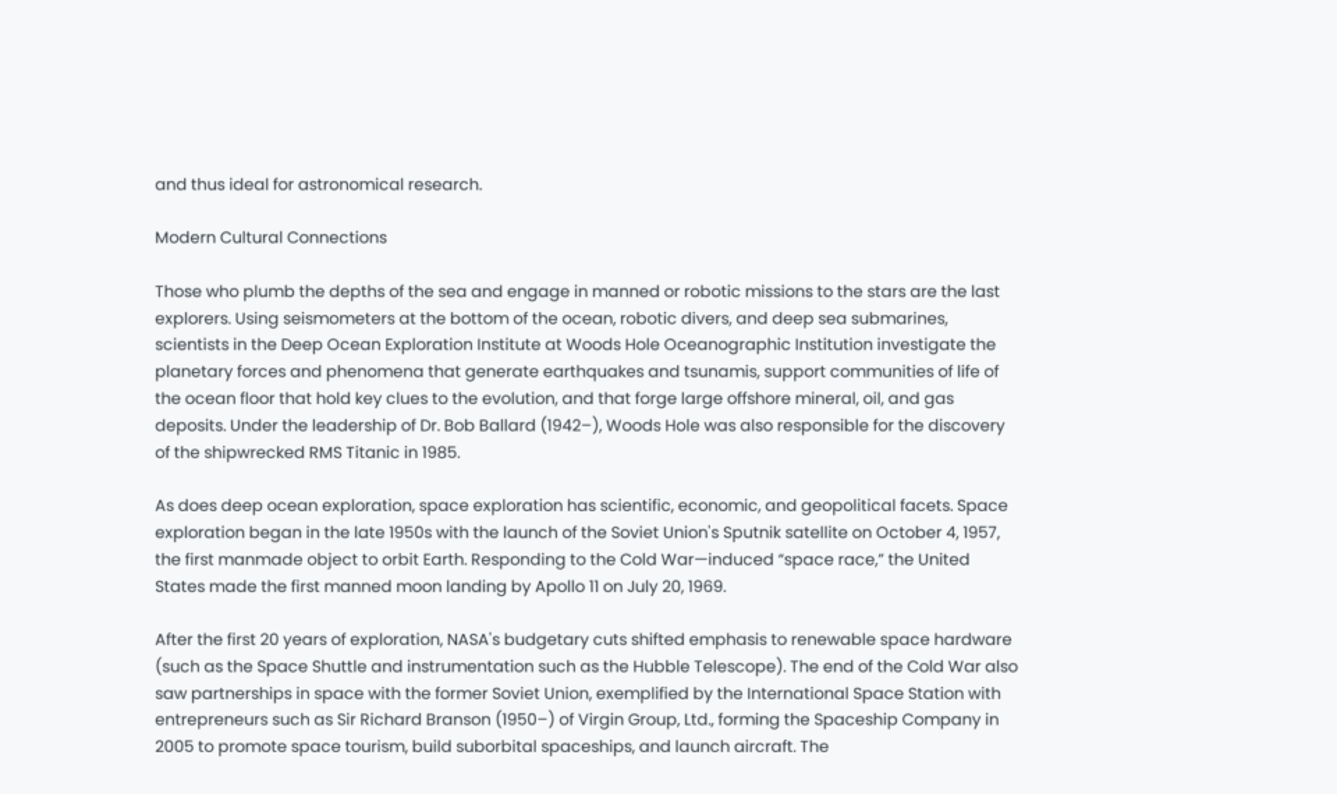and thus ideal for astronomical research.

Modern Cultural Connections

Those who plumb the depths of the sea and engage in manned or robotic missions to the stars are the last explorers. Using seismometers at the bottom of the ocean, robotic divers, and deep sea submarines, scientists in the Deep Ocean Exploration Institute at Woods Hole Oceanographic Institution investigate the planetary forces and phenomena that generate earthquakes and tsunamis, support communities of life of the ocean floor that hold key clues to the evolution, and that forge large offshore mineral, oil, and gas deposits. Under the leadership of Dr. Bob Ballard (1942–), Woods Hole was also responsible for the discovery of the shipwrecked RMS Titanic in 1985.

As does deep ocean exploration, space exploration has scientific, economic, and geopolitical facets. Space exploration began in the late 1950s with the launch of the Soviet Union's Sputnik satellite on October 4, 1957, the first manmade object to orbit Earth. Responding to the Cold War—induced “space race,” the United States made the first manned moon landing by Apollo 11 on July 20, 1969.

After the first 20 years of exploration, NASA's budgetary cuts shifted emphasis to renewable space hardware (such as the Space Shuttle and instrumentation such as the Hubble Telescope). The end of the Cold War also saw partnerships in space with the former Soviet Union, exemplified by the International Space Station with entrepreneurs such as Sir Richard Branson (1950–) of Virgin Group, Ltd., forming the Spaceship Company in 2005 to promote space tourism, build suborbital spaceships, and launch aircraft. The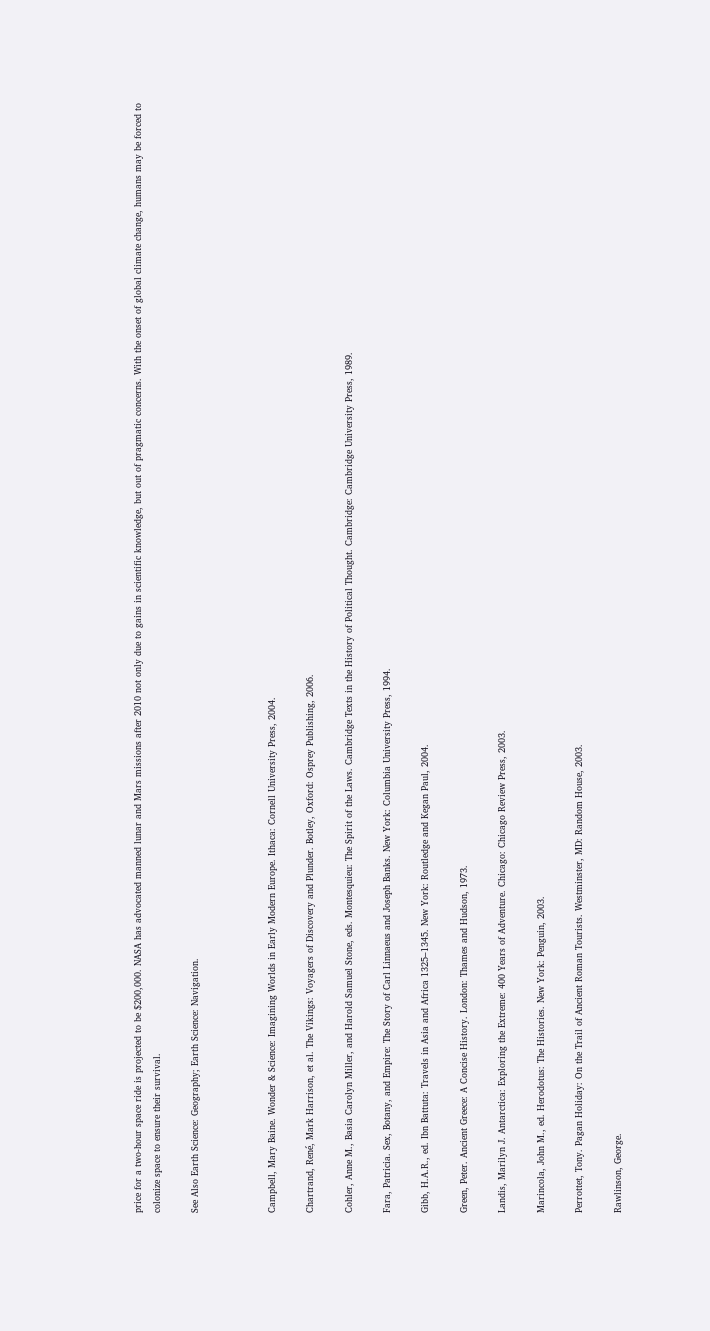price for a two-hour space ride is projected to be $200,000. NASA has advocated manned lunar and Mars missions after 2010 not only due to gains in scientific knowledge, but out of pragmatic concerns. With the onset of global climate change, humans may be forced to colonize space to ensure their survival.

See Also Earth Science: Geography; Earth Science: Navigation.



Campbell, Mary Baine. Wonder & Science: Imagining Worlds in Early Modern Europe. Ithaca: Cornell University Press, 2004.

Chartrand, René, Mark Harrison, et al. The Vikings: Voyagers of Discovery and Plunder. Botley, Oxford: Osprey Publishing, 2006.

Cohler, Anne M., Basia Carolyn Miller, and Harold Samuel Stone, eds. Montesquieu: The Spirit of the Laws. Cambridge Texts in the History of Political Thought. Cambridge: Cambridge University Press, 1989.

Fara, Patricia. Sex, Botany, and Empire: The Story of Carl Linnaeus and Joseph Banks. New York: Columbia University Press, 1994.

Gibb, H.A.R., ed. Ibn Battuta: Travels in Asia and Africa 1325–1345. New York: Routledge and Kegan Paul, 2004.

Green, Peter. Ancient Greece: A Concise History. London: Thames and Hudson, 1973.

Landis, Marilyn J. Antarctica: Exploring the Extreme: 400 Years of Adventure. Chicago: Chicago Review Press, 2003.

Marincola, John M., ed. Herodotus: The Histories. New York: Penguin, 2003.

Perrottet, Tony. Pagan Holiday: On the Trail of Ancient Roman Tourists. Westminster, MD: Random House, 2003.

Rawlinson, George.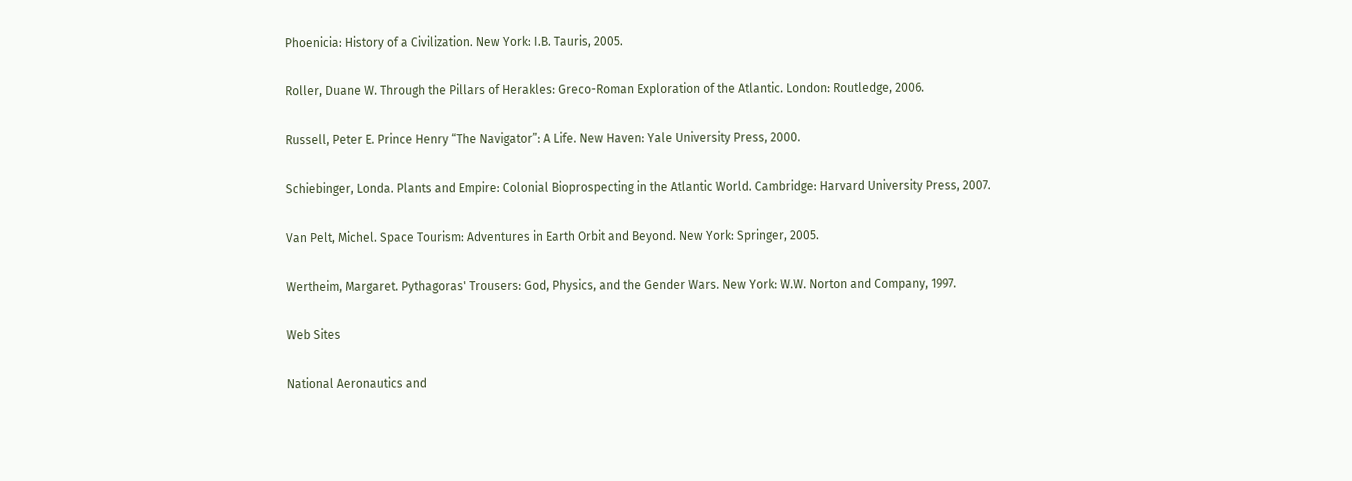Phoenicia: History of a Civilization. New York: I.B. Tauris, 2005.

Roller, Duane W. Through the Pillars of Herakles: Greco-Roman Exploration of the Atlantic. London: Routledge, 2006.

Russell, Peter E. Prince Henry “The Navigator”: A Life. New Haven: Yale University Press, 2000.

Schiebinger, Londa. Plants and Empire: Colonial Bioprospecting in the Atlantic World. Cambridge: Harvard University Press, 2007.

Van Pelt, Michel. Space Tourism: Adventures in Earth Orbit and Beyond. New York: Springer, 2005.

Wertheim, Margaret. Pythagoras' Trousers: God, Physics, and the Gender Wars. New York: W.W. Norton and Company, 1997.

Web Sites

National Aeronautics and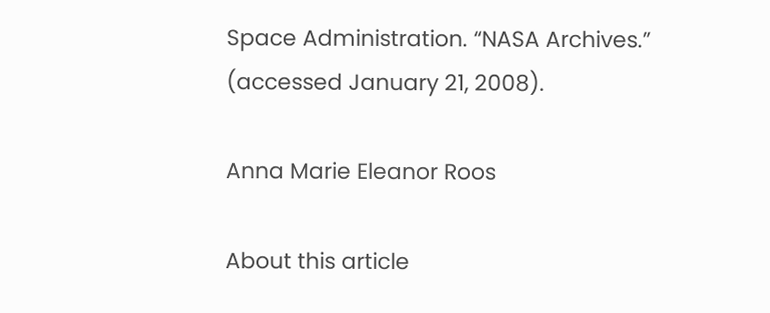Space Administration. “NASA Archives.” (accessed January 21, 2008).

Anna Marie Eleanor Roos

About this article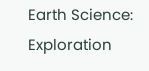Earth Science: Exploration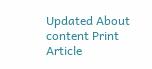Updated About content Print Article